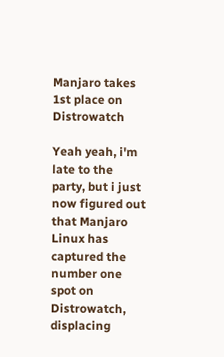Manjaro takes 1st place on Distrowatch

Yeah yeah, i'm late to the party, but i just now figured out that Manjaro Linux has captured the number one spot on Distrowatch, displacing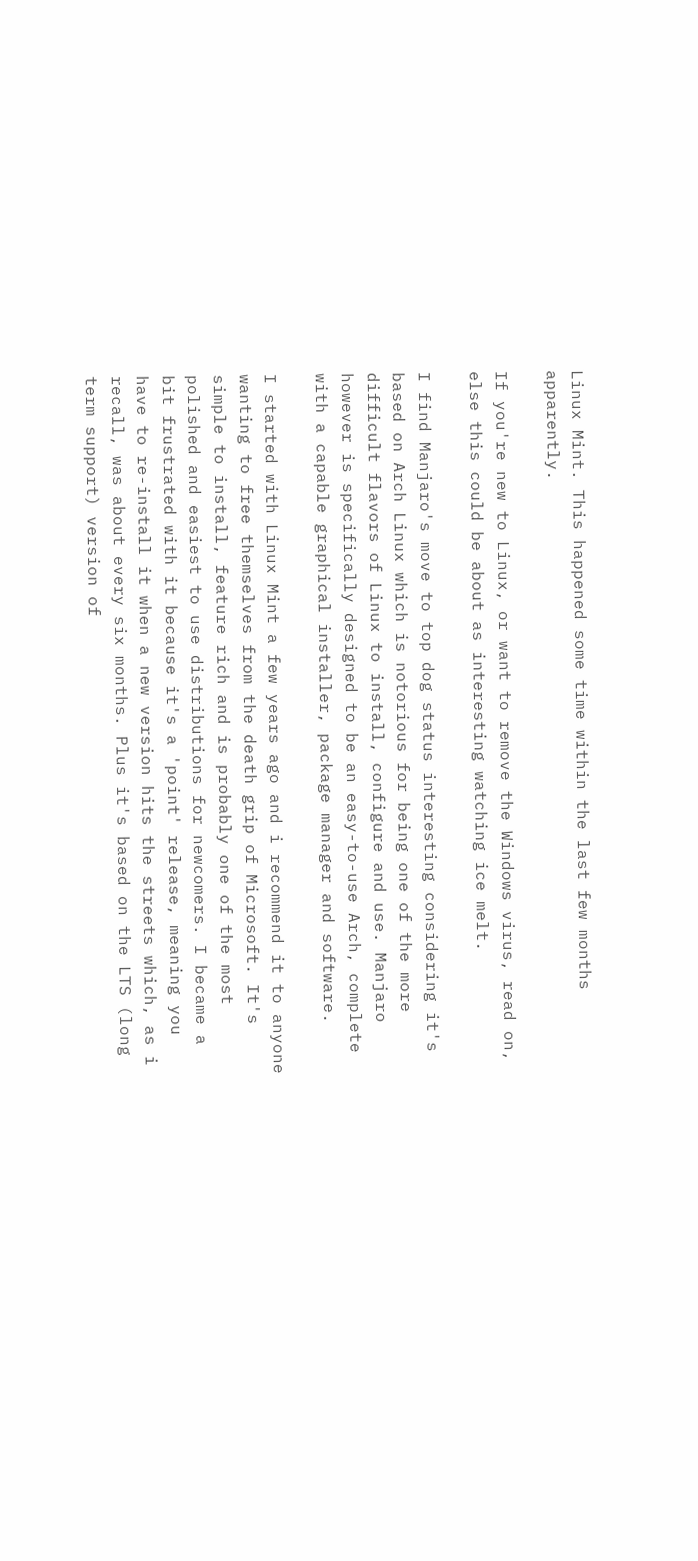Linux Mint. This happened some time within the last few months apparently.

If you're new to Linux, or want to remove the Windows virus, read on, else this could be about as interesting watching ice melt.

I find Manjaro's move to top dog status interesting considering it's based on Arch Linux which is notorious for being one of the more difficult flavors of Linux to install, configure and use. Manjaro however is specifically designed to be an easy-to-use Arch, complete with a capable graphical installer, package manager and software.

I started with Linux Mint a few years ago and i recommend it to anyone wanting to free themselves from the death grip of Microsoft. It's simple to install, feature rich and is probably one of the most polished and easiest to use distributions for newcomers. I became a bit frustrated with it because it's a 'point' release, meaning you have to re-install it when a new version hits the streets which, as i recall, was about every six months. Plus it's based on the LTS (long term support) version of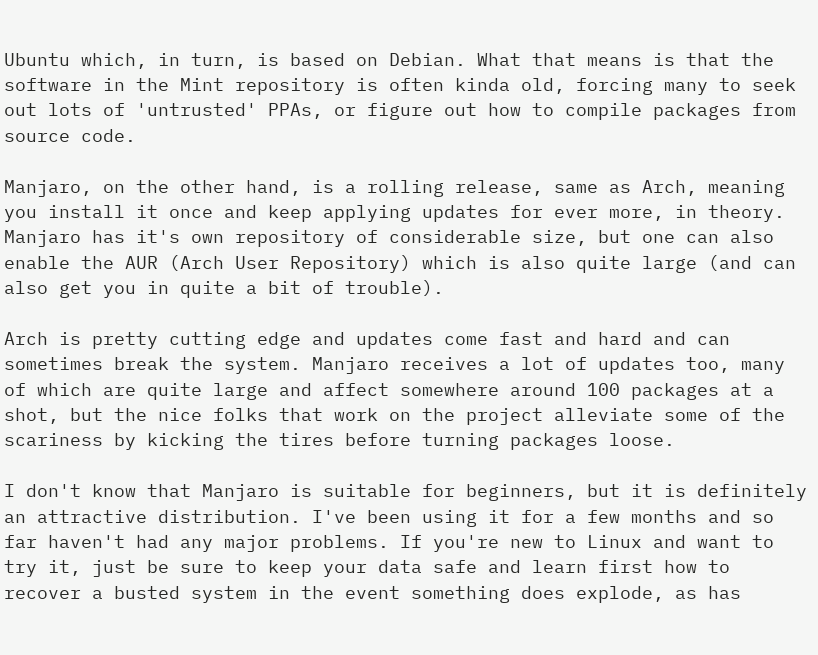Ubuntu which, in turn, is based on Debian. What that means is that the software in the Mint repository is often kinda old, forcing many to seek out lots of 'untrusted' PPAs, or figure out how to compile packages from source code.

Manjaro, on the other hand, is a rolling release, same as Arch, meaning you install it once and keep applying updates for ever more, in theory. Manjaro has it's own repository of considerable size, but one can also enable the AUR (Arch User Repository) which is also quite large (and can also get you in quite a bit of trouble).

Arch is pretty cutting edge and updates come fast and hard and can sometimes break the system. Manjaro receives a lot of updates too, many of which are quite large and affect somewhere around 100 packages at a shot, but the nice folks that work on the project alleviate some of the scariness by kicking the tires before turning packages loose.

I don't know that Manjaro is suitable for beginners, but it is definitely an attractive distribution. I've been using it for a few months and so far haven't had any major problems. If you're new to Linux and want to try it, just be sure to keep your data safe and learn first how to recover a busted system in the event something does explode, as has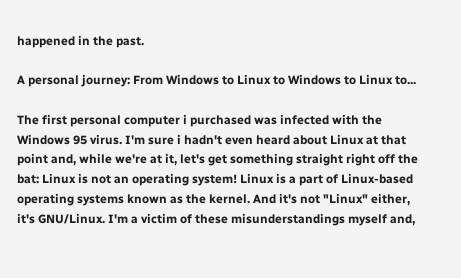happened in the past.

A personal journey: From Windows to Linux to Windows to Linux to...

The first personal computer i purchased was infected with the Windows 95 virus. I'm sure i hadn't even heard about Linux at that point and, while we're at it, let's get something straight right off the bat: Linux is not an operating system! Linux is a part of Linux-based operating systems known as the kernel. And it's not "Linux" either, it's GNU/Linux. I'm a victim of these misunderstandings myself and,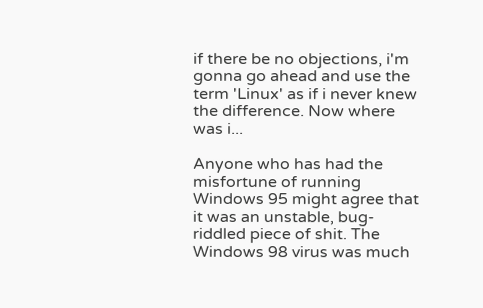if there be no objections, i'm gonna go ahead and use the term 'Linux' as if i never knew the difference. Now where was i...

Anyone who has had the misfortune of running Windows 95 might agree that it was an unstable, bug-riddled piece of shit. The Windows 98 virus was much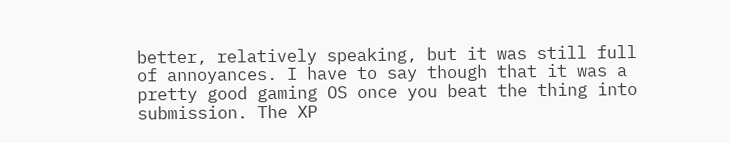better, relatively speaking, but it was still full of annoyances. I have to say though that it was a pretty good gaming OS once you beat the thing into submission. The XP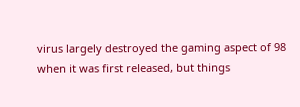virus largely destroyed the gaming aspect of 98 when it was first released, but things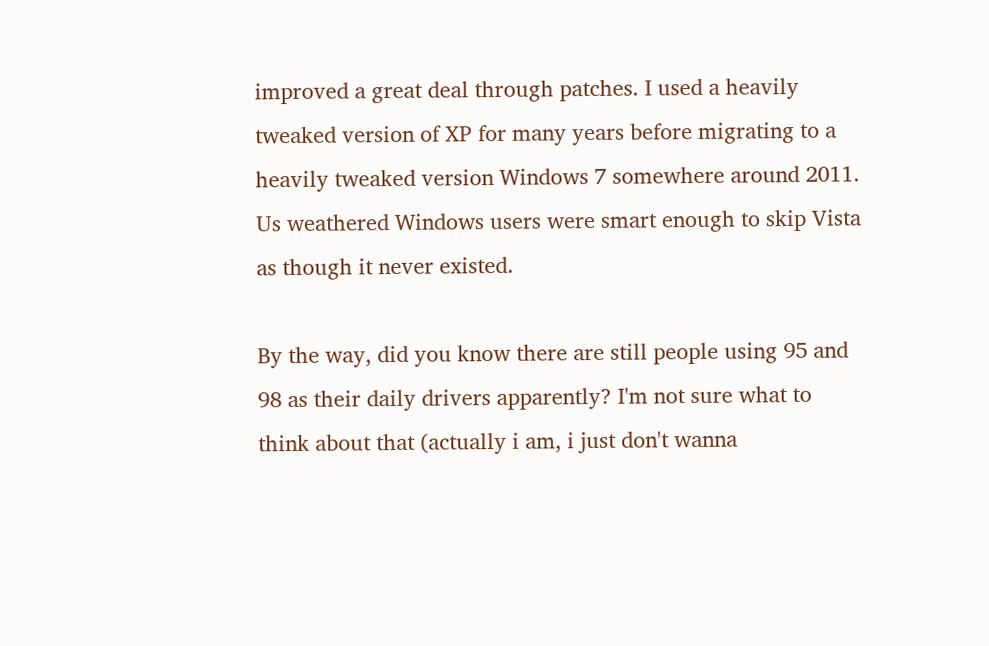improved a great deal through patches. I used a heavily tweaked version of XP for many years before migrating to a heavily tweaked version Windows 7 somewhere around 2011. Us weathered Windows users were smart enough to skip Vista as though it never existed.

By the way, did you know there are still people using 95 and 98 as their daily drivers apparently? I'm not sure what to think about that (actually i am, i just don't wanna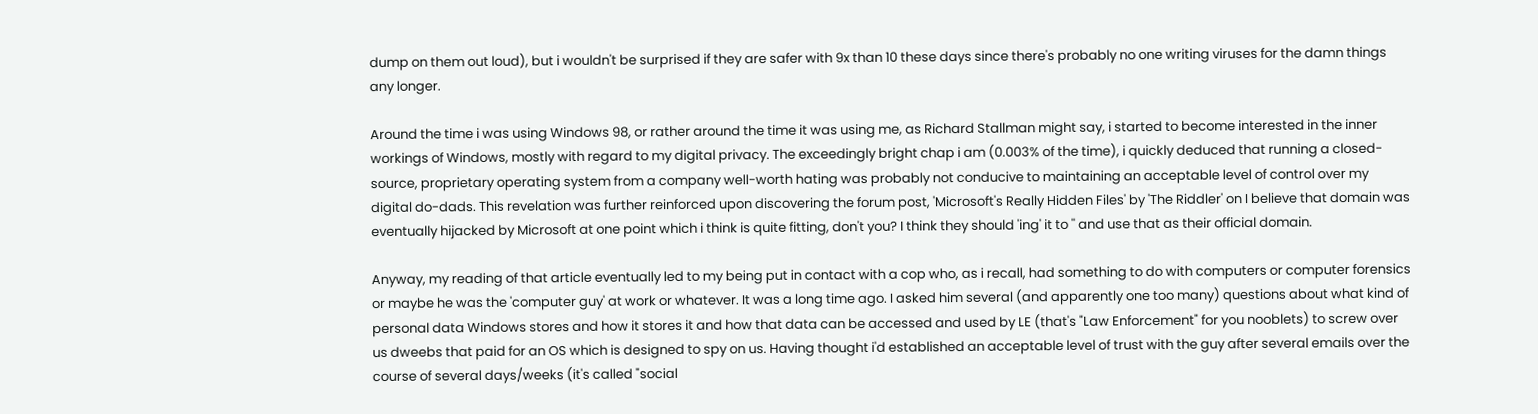dump on them out loud), but i wouldn't be surprised if they are safer with 9x than 10 these days since there's probably no one writing viruses for the damn things any longer.

Around the time i was using Windows 98, or rather around the time it was using me, as Richard Stallman might say, i started to become interested in the inner workings of Windows, mostly with regard to my digital privacy. The exceedingly bright chap i am (0.003% of the time), i quickly deduced that running a closed-source, proprietary operating system from a company well-worth hating was probably not conducive to maintaining an acceptable level of control over my digital do-dads. This revelation was further reinforced upon discovering the forum post, 'Microsoft's Really Hidden Files' by 'The Riddler' on I believe that domain was eventually hijacked by Microsoft at one point which i think is quite fitting, don't you? I think they should 'ing' it to '' and use that as their official domain.

Anyway, my reading of that article eventually led to my being put in contact with a cop who, as i recall, had something to do with computers or computer forensics or maybe he was the 'computer guy' at work or whatever. It was a long time ago. I asked him several (and apparently one too many) questions about what kind of personal data Windows stores and how it stores it and how that data can be accessed and used by LE (that's "Law Enforcement" for you nooblets) to screw over us dweebs that paid for an OS which is designed to spy on us. Having thought i'd established an acceptable level of trust with the guy after several emails over the course of several days/weeks (it's called "social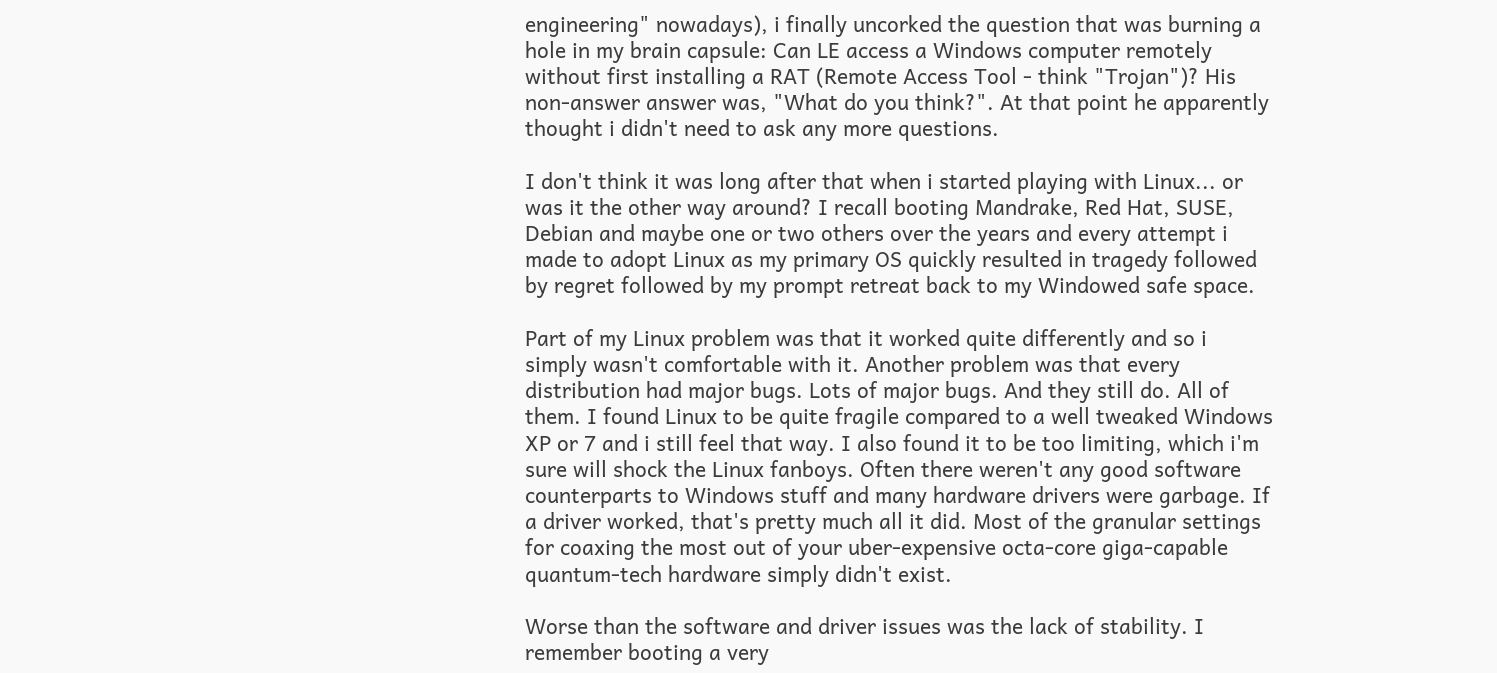engineering" nowadays), i finally uncorked the question that was burning a hole in my brain capsule: Can LE access a Windows computer remotely without first installing a RAT (Remote Access Tool - think "Trojan")? His non-answer answer was, "What do you think?". At that point he apparently thought i didn't need to ask any more questions.

I don't think it was long after that when i started playing with Linux... or was it the other way around? I recall booting Mandrake, Red Hat, SUSE, Debian and maybe one or two others over the years and every attempt i made to adopt Linux as my primary OS quickly resulted in tragedy followed by regret followed by my prompt retreat back to my Windowed safe space.

Part of my Linux problem was that it worked quite differently and so i simply wasn't comfortable with it. Another problem was that every distribution had major bugs. Lots of major bugs. And they still do. All of them. I found Linux to be quite fragile compared to a well tweaked Windows XP or 7 and i still feel that way. I also found it to be too limiting, which i'm sure will shock the Linux fanboys. Often there weren't any good software counterparts to Windows stuff and many hardware drivers were garbage. If a driver worked, that's pretty much all it did. Most of the granular settings for coaxing the most out of your uber-expensive octa-core giga-capable quantum-tech hardware simply didn't exist.

Worse than the software and driver issues was the lack of stability. I remember booting a very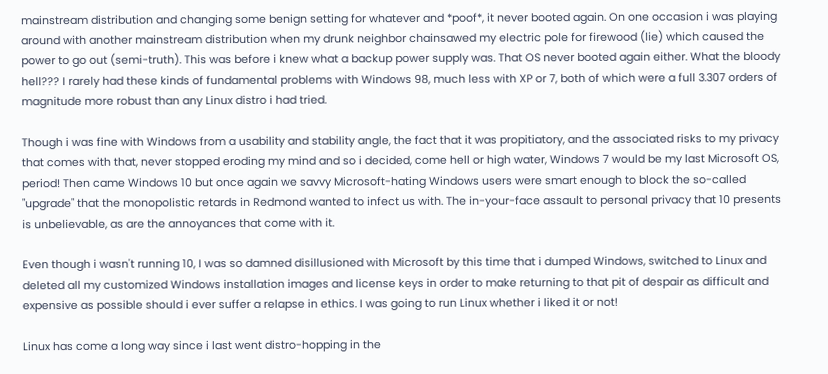mainstream distribution and changing some benign setting for whatever and *poof*, it never booted again. On one occasion i was playing around with another mainstream distribution when my drunk neighbor chainsawed my electric pole for firewood (lie) which caused the power to go out (semi-truth). This was before i knew what a backup power supply was. That OS never booted again either. What the bloody hell??? I rarely had these kinds of fundamental problems with Windows 98, much less with XP or 7, both of which were a full 3.307 orders of magnitude more robust than any Linux distro i had tried.

Though i was fine with Windows from a usability and stability angle, the fact that it was propitiatory, and the associated risks to my privacy that comes with that, never stopped eroding my mind and so i decided, come hell or high water, Windows 7 would be my last Microsoft OS, period! Then came Windows 10 but once again we savvy Microsoft-hating Windows users were smart enough to block the so-called "upgrade" that the monopolistic retards in Redmond wanted to infect us with. The in-your-face assault to personal privacy that 10 presents is unbelievable, as are the annoyances that come with it.

Even though i wasn't running 10, I was so damned disillusioned with Microsoft by this time that i dumped Windows, switched to Linux and deleted all my customized Windows installation images and license keys in order to make returning to that pit of despair as difficult and expensive as possible should i ever suffer a relapse in ethics. I was going to run Linux whether i liked it or not!

Linux has come a long way since i last went distro-hopping in the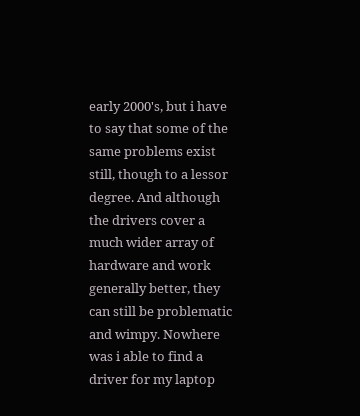early 2000's, but i have to say that some of the same problems exist still, though to a lessor degree. And although the drivers cover a much wider array of hardware and work generally better, they can still be problematic and wimpy. Nowhere was i able to find a driver for my laptop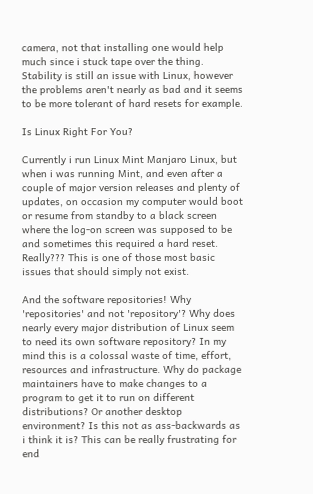camera, not that installing one would help much since i stuck tape over the thing. Stability is still an issue with Linux, however the problems aren't nearly as bad and it seems to be more tolerant of hard resets for example.

Is Linux Right For You?

Currently i run Linux Mint Manjaro Linux, but when i was running Mint, and even after a couple of major version releases and plenty of updates, on occasion my computer would boot or resume from standby to a black screen where the log-on screen was supposed to be and sometimes this required a hard reset. Really??? This is one of those most basic issues that should simply not exist.

And the software repositories! Why 'repositories' and not 'repository'? Why does nearly every major distribution of Linux seem to need its own software repository? In my mind this is a colossal waste of time, effort, resources and infrastructure. Why do package maintainers have to make changes to a program to get it to run on different distributions? Or another desktop environment? Is this not as ass-backwards as i think it is? This can be really frustrating for end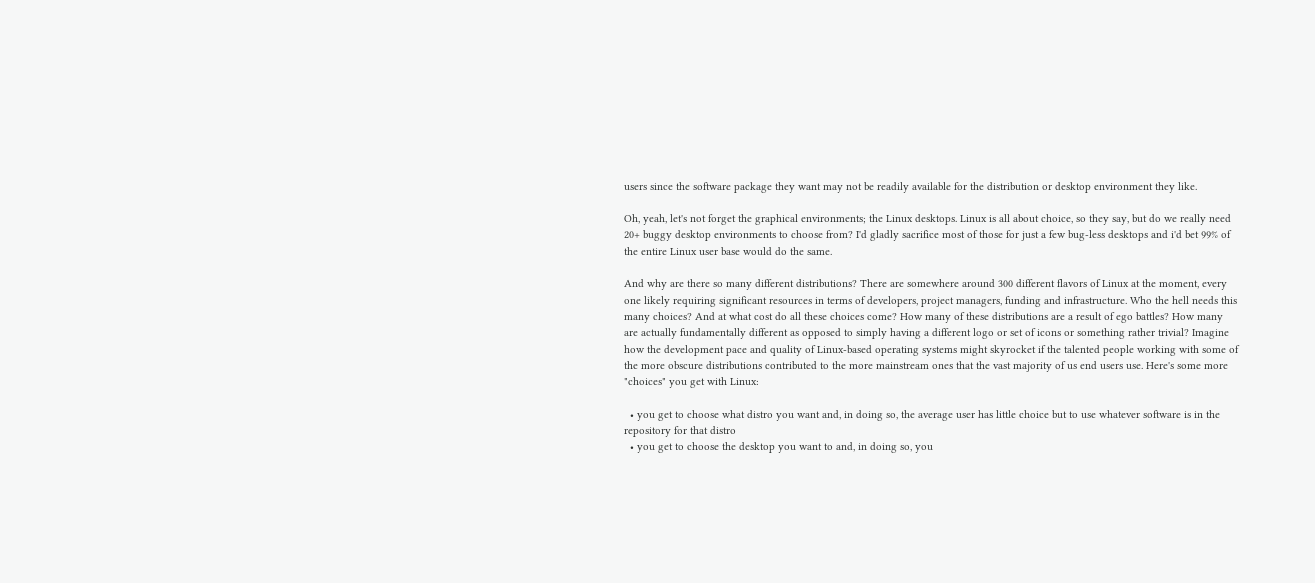users since the software package they want may not be readily available for the distribution or desktop environment they like.

Oh, yeah, let's not forget the graphical environments; the Linux desktops. Linux is all about choice, so they say, but do we really need 20+ buggy desktop environments to choose from? I'd gladly sacrifice most of those for just a few bug-less desktops and i'd bet 99% of the entire Linux user base would do the same.

And why are there so many different distributions? There are somewhere around 300 different flavors of Linux at the moment, every one likely requiring significant resources in terms of developers, project managers, funding and infrastructure. Who the hell needs this many choices? And at what cost do all these choices come? How many of these distributions are a result of ego battles? How many are actually fundamentally different as opposed to simply having a different logo or set of icons or something rather trivial? Imagine how the development pace and quality of Linux-based operating systems might skyrocket if the talented people working with some of the more obscure distributions contributed to the more mainstream ones that the vast majority of us end users use. Here's some more "choices" you get with Linux:

  • you get to choose what distro you want and, in doing so, the average user has little choice but to use whatever software is in the repository for that distro
  • you get to choose the desktop you want to and, in doing so, you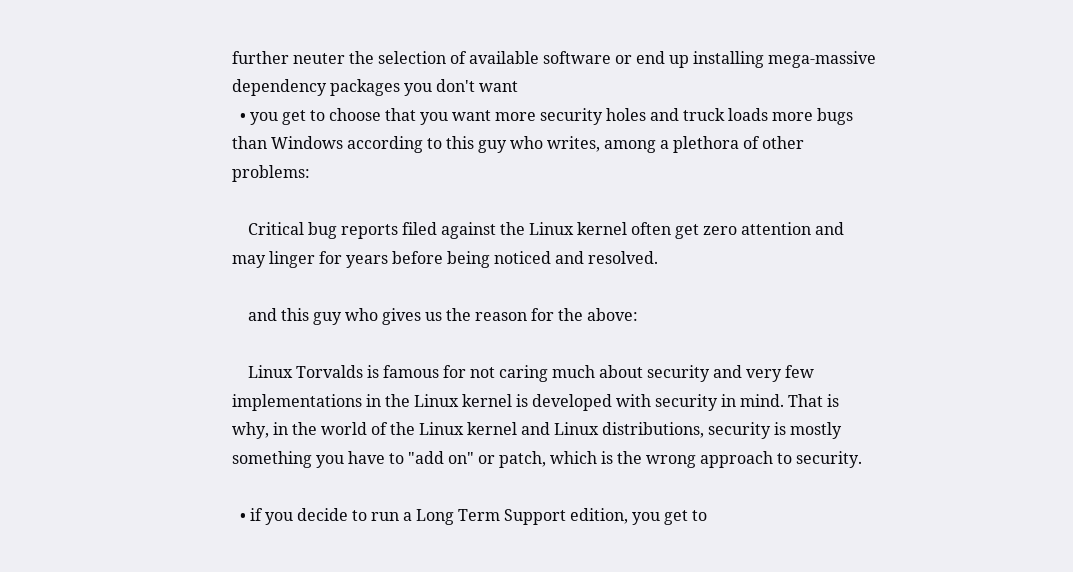further neuter the selection of available software or end up installing mega-massive dependency packages you don't want
  • you get to choose that you want more security holes and truck loads more bugs than Windows according to this guy who writes, among a plethora of other problems:

    Critical bug reports filed against the Linux kernel often get zero attention and may linger for years before being noticed and resolved.

    and this guy who gives us the reason for the above:

    Linux Torvalds is famous for not caring much about security and very few implementations in the Linux kernel is developed with security in mind. That is why, in the world of the Linux kernel and Linux distributions, security is mostly something you have to "add on" or patch, which is the wrong approach to security.

  • if you decide to run a Long Term Support edition, you get to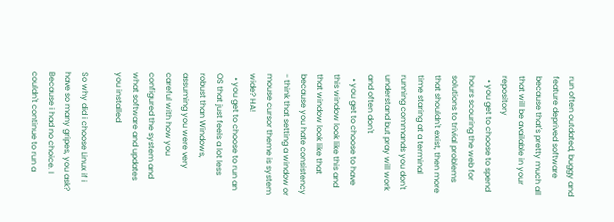run often outdated, buggy and feature deprived software because that's pretty much all that will be available in your repository
  • you get to choose to spend hours scouring the web for solutions to trivial problems that shouldn't exist, then more time staring at a terminal running commands you don't understand but pray will work and often don't
  • you get to choose to have this window look like this and that window look like that because you hate consistency - think that setting a window or mouse cursor theme is system wide? HA!
  • you get to choose to run an OS that just feels a lot less robust than Windows, assuming you were very careful with how you configured the system and what software and updates you installed

So why did i choose Linux if i have so many gripes, you ask? Because i had no choice. I couldn't continue to run a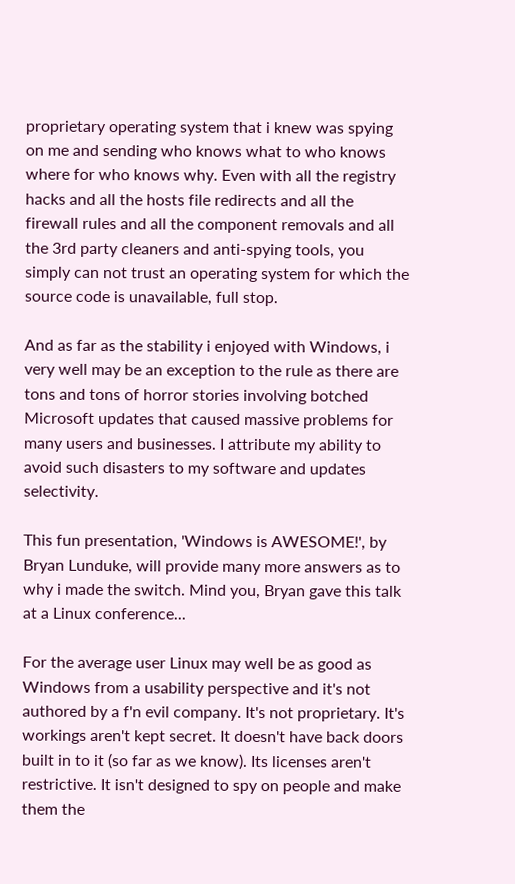proprietary operating system that i knew was spying on me and sending who knows what to who knows where for who knows why. Even with all the registry hacks and all the hosts file redirects and all the firewall rules and all the component removals and all the 3rd party cleaners and anti-spying tools, you simply can not trust an operating system for which the source code is unavailable, full stop.

And as far as the stability i enjoyed with Windows, i very well may be an exception to the rule as there are tons and tons of horror stories involving botched Microsoft updates that caused massive problems for many users and businesses. I attribute my ability to avoid such disasters to my software and updates selectivity.

This fun presentation, 'Windows is AWESOME!', by Bryan Lunduke, will provide many more answers as to why i made the switch. Mind you, Bryan gave this talk at a Linux conference...

For the average user Linux may well be as good as Windows from a usability perspective and it's not authored by a f'n evil company. It's not proprietary. It's workings aren't kept secret. It doesn't have back doors built in to it (so far as we know). Its licenses aren't restrictive. It isn't designed to spy on people and make them the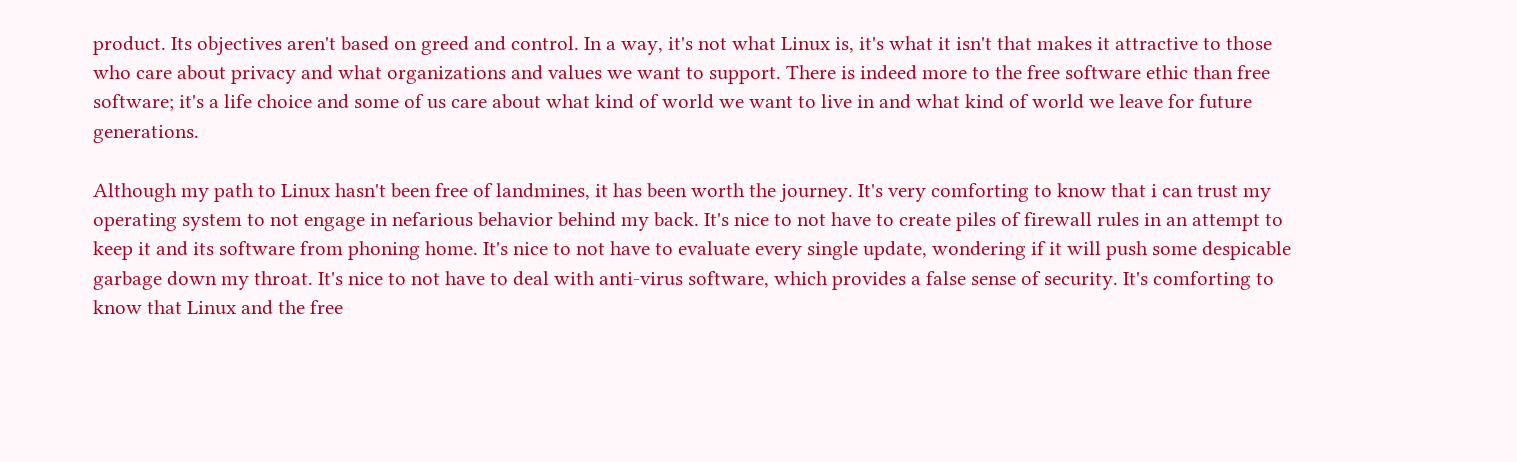product. Its objectives aren't based on greed and control. In a way, it's not what Linux is, it's what it isn't that makes it attractive to those who care about privacy and what organizations and values we want to support. There is indeed more to the free software ethic than free software; it's a life choice and some of us care about what kind of world we want to live in and what kind of world we leave for future generations.

Although my path to Linux hasn't been free of landmines, it has been worth the journey. It's very comforting to know that i can trust my operating system to not engage in nefarious behavior behind my back. It's nice to not have to create piles of firewall rules in an attempt to keep it and its software from phoning home. It's nice to not have to evaluate every single update, wondering if it will push some despicable garbage down my throat. It's nice to not have to deal with anti-virus software, which provides a false sense of security. It's comforting to know that Linux and the free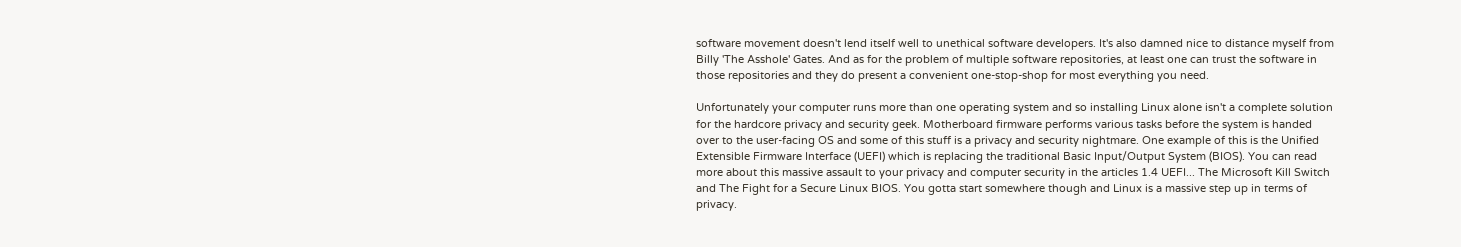software movement doesn't lend itself well to unethical software developers. It's also damned nice to distance myself from Billy 'The Asshole' Gates. And as for the problem of multiple software repositories, at least one can trust the software in those repositories and they do present a convenient one-stop-shop for most everything you need.

Unfortunately your computer runs more than one operating system and so installing Linux alone isn't a complete solution for the hardcore privacy and security geek. Motherboard firmware performs various tasks before the system is handed over to the user-facing OS and some of this stuff is a privacy and security nightmare. One example of this is the Unified Extensible Firmware Interface (UEFI) which is replacing the traditional Basic Input/Output System (BIOS). You can read more about this massive assault to your privacy and computer security in the articles 1.4 UEFI... The Microsoft Kill Switch and The Fight for a Secure Linux BIOS. You gotta start somewhere though and Linux is a massive step up in terms of privacy.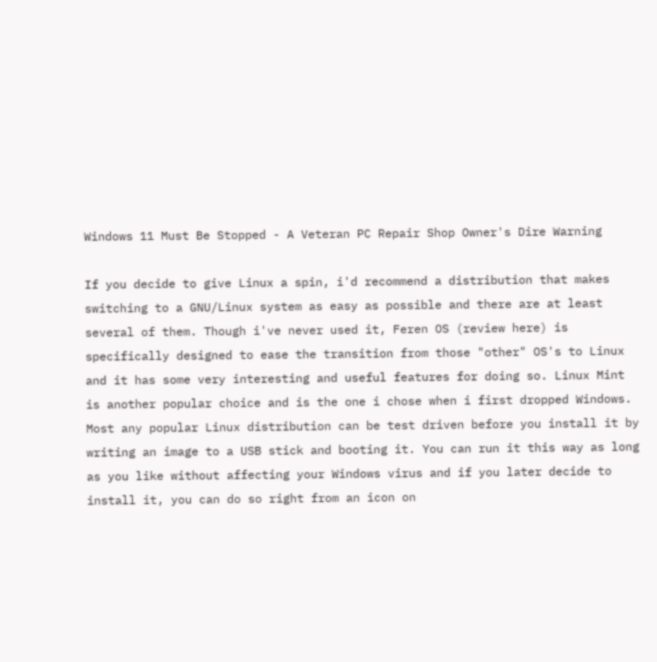Windows 11 Must Be Stopped - A Veteran PC Repair Shop Owner's Dire Warning

If you decide to give Linux a spin, i'd recommend a distribution that makes switching to a GNU/Linux system as easy as possible and there are at least several of them. Though i've never used it, Feren OS (review here) is specifically designed to ease the transition from those "other" OS's to Linux and it has some very interesting and useful features for doing so. Linux Mint is another popular choice and is the one i chose when i first dropped Windows. Most any popular Linux distribution can be test driven before you install it by writing an image to a USB stick and booting it. You can run it this way as long as you like without affecting your Windows virus and if you later decide to install it, you can do so right from an icon on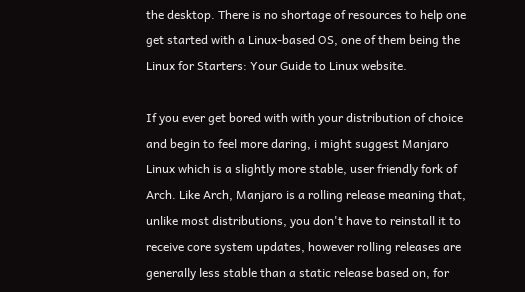the desktop. There is no shortage of resources to help one get started with a Linux-based OS, one of them being the Linux for Starters: Your Guide to Linux website.

If you ever get bored with with your distribution of choice and begin to feel more daring, i might suggest Manjaro Linux which is a slightly more stable, user friendly fork of Arch. Like Arch, Manjaro is a rolling release meaning that, unlike most distributions, you don't have to reinstall it to receive core system updates, however rolling releases are generally less stable than a static release based on, for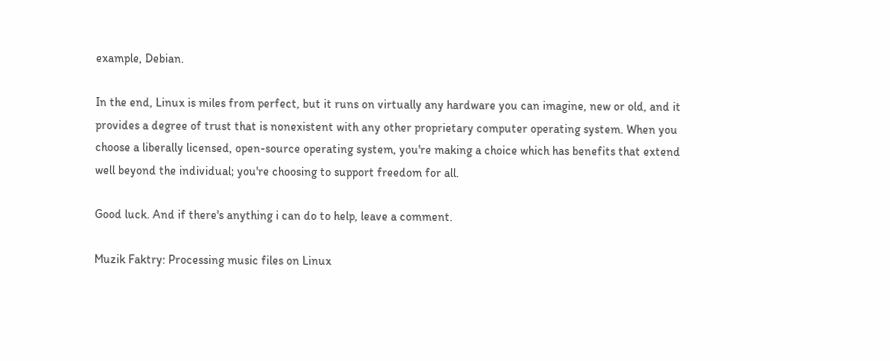example, Debian.

In the end, Linux is miles from perfect, but it runs on virtually any hardware you can imagine, new or old, and it provides a degree of trust that is nonexistent with any other proprietary computer operating system. When you choose a liberally licensed, open-source operating system, you're making a choice which has benefits that extend well beyond the individual; you're choosing to support freedom for all.

Good luck. And if there's anything i can do to help, leave a comment.

Muzik Faktry: Processing music files on Linux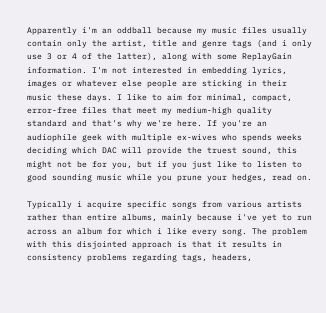Apparently i'm an oddball because my music files usually contain only the artist, title and genre tags (and i only use 3 or 4 of the latter), along with some ReplayGain information. I'm not interested in embedding lyrics, images or whatever else people are sticking in their music these days. I like to aim for minimal, compact, error-free files that meet my medium-high quality standard and that's why we're here. If you're an audiophile geek with multiple ex-wives who spends weeks deciding which DAC will provide the truest sound, this might not be for you, but if you just like to listen to good sounding music while you prune your hedges, read on.

Typically i acquire specific songs from various artists rather than entire albums, mainly because i've yet to run across an album for which i like every song. The problem with this disjointed approach is that it results in consistency problems regarding tags, headers,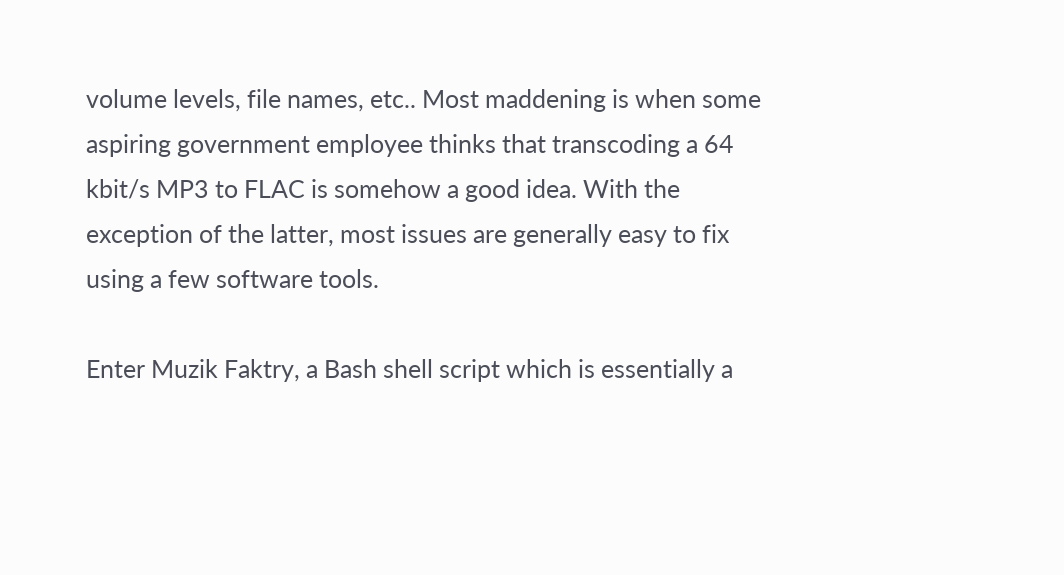volume levels, file names, etc.. Most maddening is when some aspiring government employee thinks that transcoding a 64 kbit/s MP3 to FLAC is somehow a good idea. With the exception of the latter, most issues are generally easy to fix using a few software tools.

Enter Muzik Faktry, a Bash shell script which is essentially a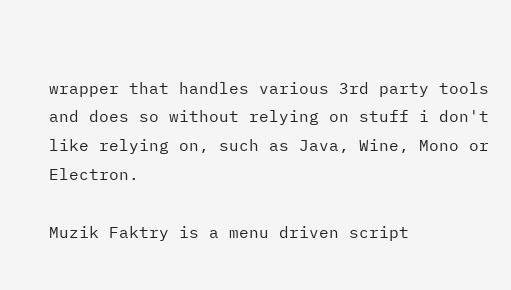wrapper that handles various 3rd party tools and does so without relying on stuff i don't like relying on, such as Java, Wine, Mono or Electron.

Muzik Faktry is a menu driven script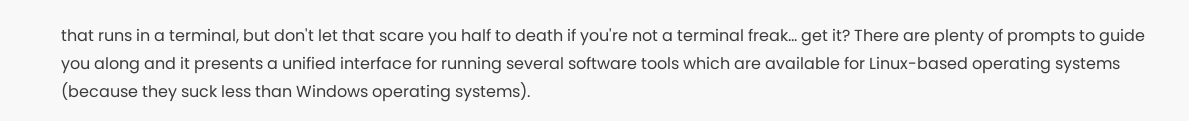that runs in a terminal, but don't let that scare you half to death if you're not a terminal freak... get it? There are plenty of prompts to guide you along and it presents a unified interface for running several software tools which are available for Linux-based operating systems (because they suck less than Windows operating systems).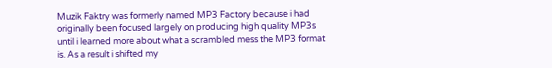Muzik Faktry was formerly named MP3 Factory because i had originally been focused largely on producing high quality MP3s until i learned more about what a scrambled mess the MP3 format is. As a result i shifted my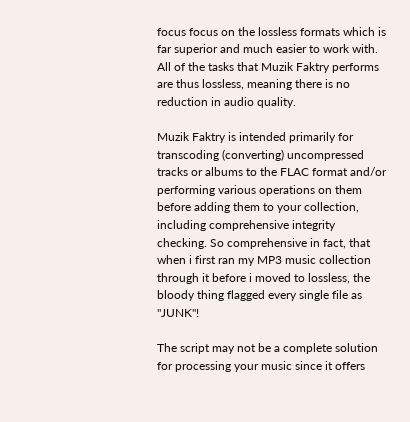focus focus on the lossless formats which is far superior and much easier to work with. All of the tasks that Muzik Faktry performs are thus lossless, meaning there is no reduction in audio quality.

Muzik Faktry is intended primarily for transcoding (converting) uncompressed tracks or albums to the FLAC format and/or performing various operations on them before adding them to your collection, including comprehensive integrity checking. So comprehensive in fact, that when i first ran my MP3 music collection through it before i moved to lossless, the bloody thing flagged every single file as "JUNK"!

The script may not be a complete solution for processing your music since it offers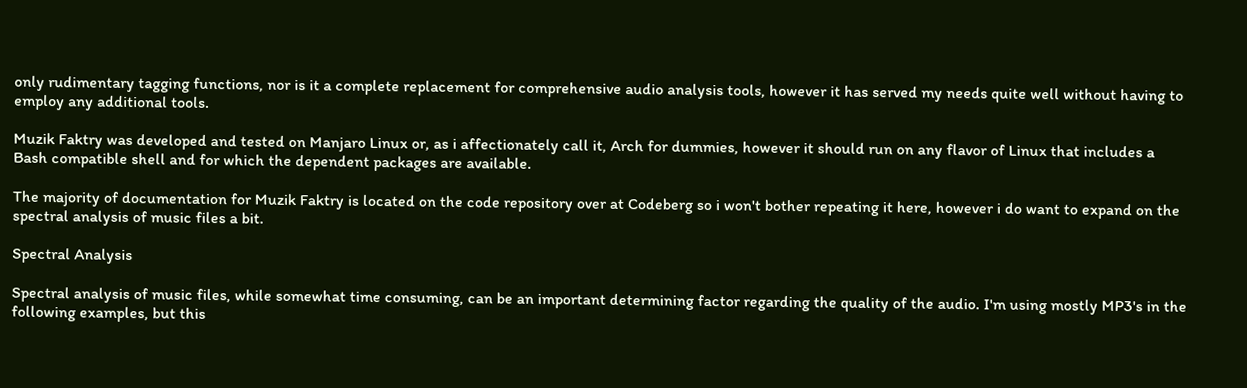only rudimentary tagging functions, nor is it a complete replacement for comprehensive audio analysis tools, however it has served my needs quite well without having to employ any additional tools.

Muzik Faktry was developed and tested on Manjaro Linux or, as i affectionately call it, Arch for dummies, however it should run on any flavor of Linux that includes a Bash compatible shell and for which the dependent packages are available.

The majority of documentation for Muzik Faktry is located on the code repository over at Codeberg so i won't bother repeating it here, however i do want to expand on the spectral analysis of music files a bit.

Spectral Analysis

Spectral analysis of music files, while somewhat time consuming, can be an important determining factor regarding the quality of the audio. I'm using mostly MP3's in the following examples, but this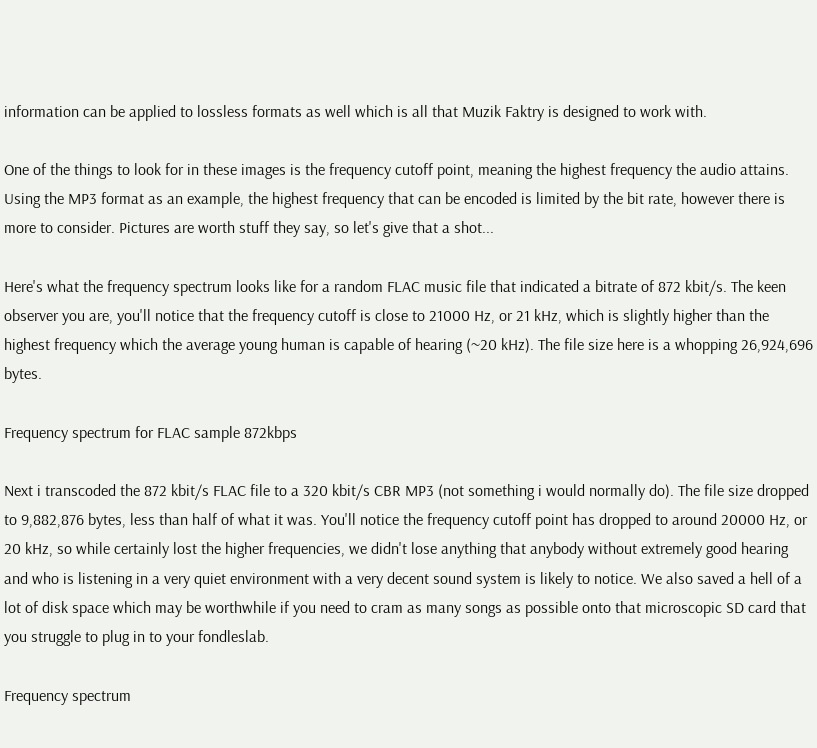information can be applied to lossless formats as well which is all that Muzik Faktry is designed to work with.

One of the things to look for in these images is the frequency cutoff point, meaning the highest frequency the audio attains. Using the MP3 format as an example, the highest frequency that can be encoded is limited by the bit rate, however there is more to consider. Pictures are worth stuff they say, so let's give that a shot...

Here's what the frequency spectrum looks like for a random FLAC music file that indicated a bitrate of 872 kbit/s. The keen observer you are, you'll notice that the frequency cutoff is close to 21000 Hz, or 21 kHz, which is slightly higher than the highest frequency which the average young human is capable of hearing (~20 kHz). The file size here is a whopping 26,924,696 bytes.

Frequency spectrum for FLAC sample 872kbps

Next i transcoded the 872 kbit/s FLAC file to a 320 kbit/s CBR MP3 (not something i would normally do). The file size dropped to 9,882,876 bytes, less than half of what it was. You'll notice the frequency cutoff point has dropped to around 20000 Hz, or 20 kHz, so while certainly lost the higher frequencies, we didn't lose anything that anybody without extremely good hearing and who is listening in a very quiet environment with a very decent sound system is likely to notice. We also saved a hell of a lot of disk space which may be worthwhile if you need to cram as many songs as possible onto that microscopic SD card that you struggle to plug in to your fondleslab.

Frequency spectrum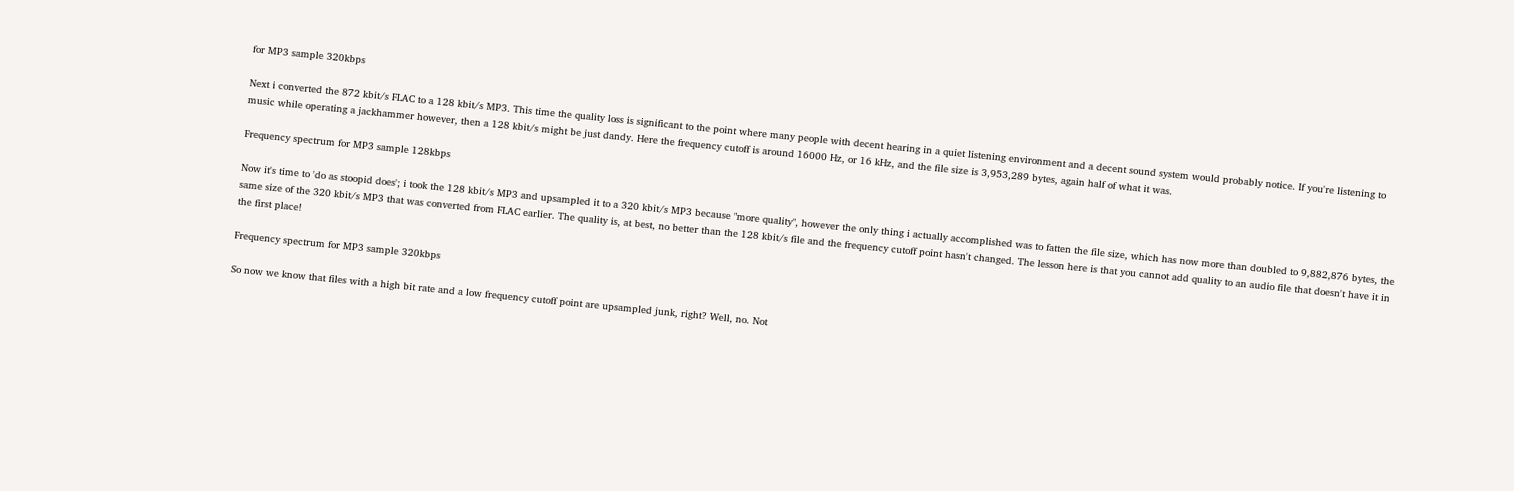for MP3 sample 320kbps

Next i converted the 872 kbit/s FLAC to a 128 kbit/s MP3. This time the quality loss is significant to the point where many people with decent hearing in a quiet listening environment and a decent sound system would probably notice. If you're listening to music while operating a jackhammer however, then a 128 kbit/s might be just dandy. Here the frequency cutoff is around 16000 Hz, or 16 kHz, and the file size is 3,953,289 bytes, again half of what it was.

Frequency spectrum for MP3 sample 128kbps

Now it's time to 'do as stoopid does'; i took the 128 kbit/s MP3 and upsampled it to a 320 kbit/s MP3 because "more quality", however the only thing i actually accomplished was to fatten the file size, which has now more than doubled to 9,882,876 bytes, the same size of the 320 kbit/s MP3 that was converted from FLAC earlier. The quality is, at best, no better than the 128 kbit/s file and the frequency cutoff point hasn't changed. The lesson here is that you cannot add quality to an audio file that doesn't have it in the first place!

Frequency spectrum for MP3 sample 320kbps

So now we know that files with a high bit rate and a low frequency cutoff point are upsampled junk, right? Well, no. Not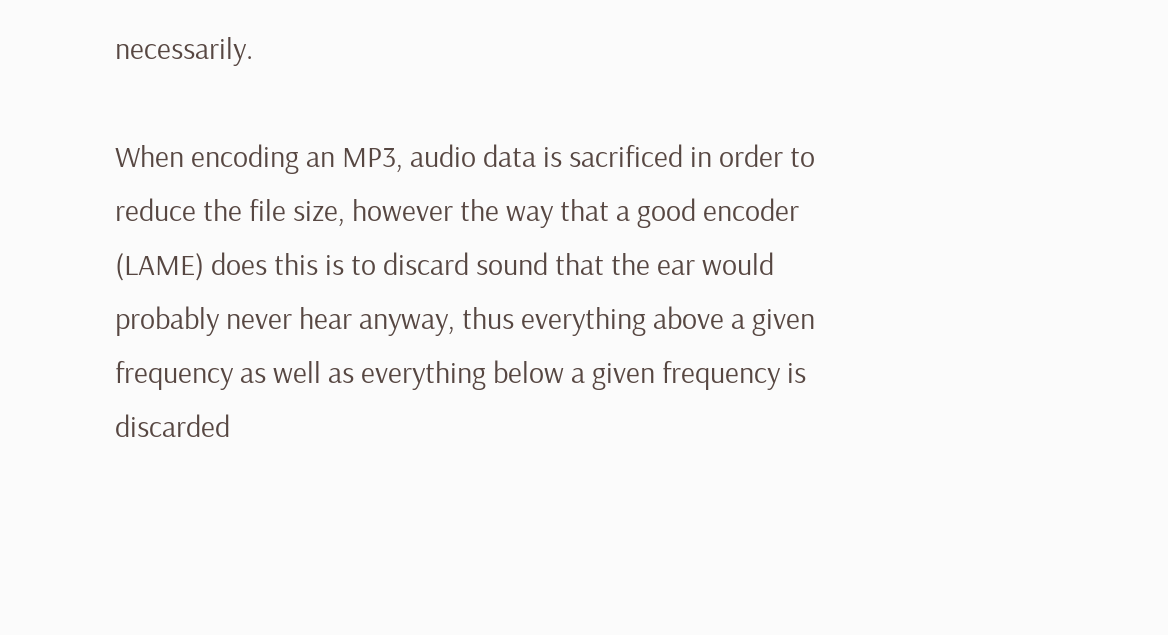necessarily.

When encoding an MP3, audio data is sacrificed in order to reduce the file size, however the way that a good encoder (LAME) does this is to discard sound that the ear would probably never hear anyway, thus everything above a given frequency as well as everything below a given frequency is discarded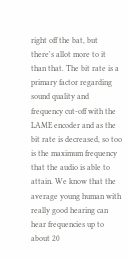right off the bat, but there's allot more to it than that. The bit rate is a primary factor regarding sound quality and frequency cut-off with the LAME encoder and as the bit rate is decreased, so too is the maximum frequency that the audio is able to attain. We know that the average young human with really good hearing can hear frequencies up to about 20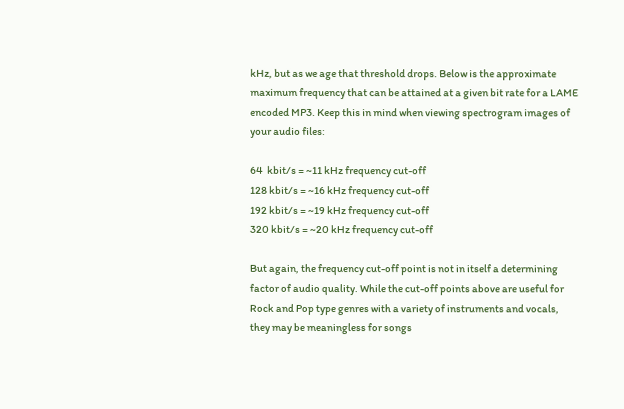kHz, but as we age that threshold drops. Below is the approximate maximum frequency that can be attained at a given bit rate for a LAME encoded MP3. Keep this in mind when viewing spectrogram images of your audio files:

64  kbit/s = ~11 kHz frequency cut-off
128 kbit/s = ~16 kHz frequency cut-off
192 kbit/s = ~19 kHz frequency cut-off
320 kbit/s = ~20 kHz frequency cut-off

But again, the frequency cut-off point is not in itself a determining factor of audio quality. While the cut-off points above are useful for Rock and Pop type genres with a variety of instruments and vocals, they may be meaningless for songs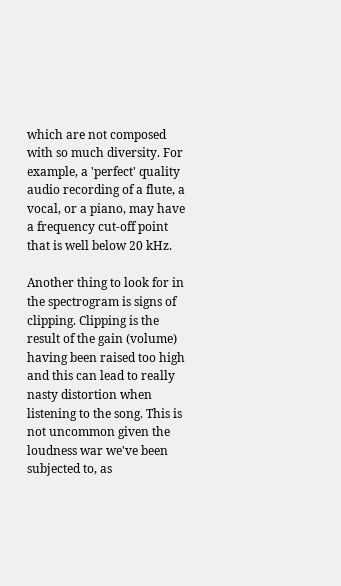which are not composed with so much diversity. For example, a 'perfect' quality audio recording of a flute, a vocal, or a piano, may have a frequency cut-off point that is well below 20 kHz.

Another thing to look for in the spectrogram is signs of clipping. Clipping is the result of the gain (volume) having been raised too high and this can lead to really nasty distortion when listening to the song. This is not uncommon given the loudness war we've been subjected to, as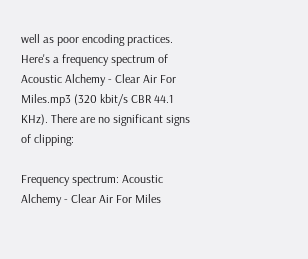well as poor encoding practices. Here's a frequency spectrum of Acoustic Alchemy - Clear Air For Miles.mp3 (320 kbit/s CBR 44.1 KHz). There are no significant signs of clipping:

Frequency spectrum: Acoustic Alchemy - Clear Air For Miles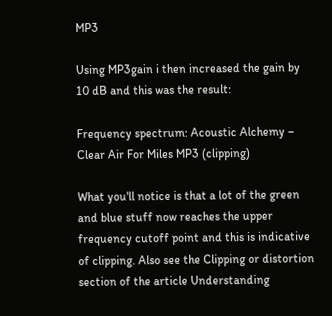MP3

Using MP3gain i then increased the gain by 10 dB and this was the result:

Frequency spectrum: Acoustic Alchemy – Clear Air For Miles MP3 (clipping)

What you'll notice is that a lot of the green and blue stuff now reaches the upper frequency cutoff point and this is indicative of clipping. Also see the Clipping or distortion section of the article Understanding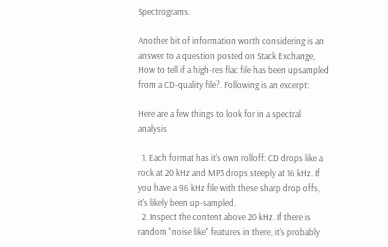Spectrograms.

Another bit of information worth considering is an answer to a question posted on Stack Exchange, How to tell if a high-res flac file has been upsampled from a CD-quality file?. Following is an excerpt:

Here are a few things to look for in a spectral analysis

  1. Each format has it's own rolloff: CD drops like a rock at 20 kHz and MP3 drops steeply at 16 kHz. If you have a 96 kHz file with these sharp drop offs, it's likely been up-sampled.
  2. Inspect the content above 20 kHz. If there is random "noise like" features in there, it's probably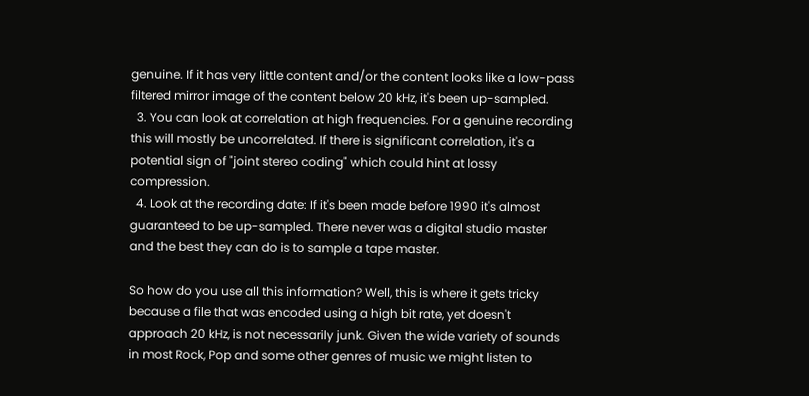genuine. If it has very little content and/or the content looks like a low-pass filtered mirror image of the content below 20 kHz, it's been up-sampled.
  3. You can look at correlation at high frequencies. For a genuine recording this will mostly be uncorrelated. If there is significant correlation, it's a potential sign of "joint stereo coding" which could hint at lossy compression.
  4. Look at the recording date: If it's been made before 1990 it's almost guaranteed to be up-sampled. There never was a digital studio master and the best they can do is to sample a tape master.

So how do you use all this information? Well, this is where it gets tricky because a file that was encoded using a high bit rate, yet doesn't approach 20 kHz, is not necessarily junk. Given the wide variety of sounds in most Rock, Pop and some other genres of music we might listen to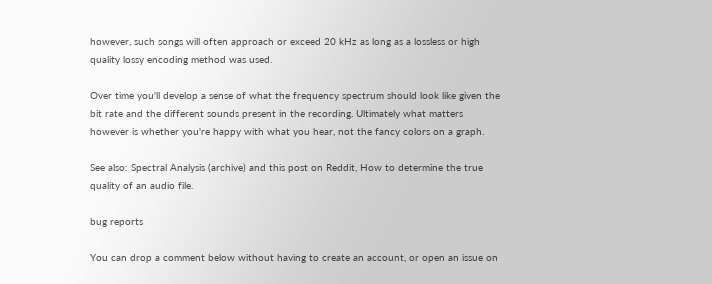however, such songs will often approach or exceed 20 kHz as long as a lossless or high quality lossy encoding method was used.

Over time you'll develop a sense of what the frequency spectrum should look like given the bit rate and the different sounds present in the recording. Ultimately what matters however is whether you're happy with what you hear, not the fancy colors on a graph.

See also: Spectral Analysis (archive) and this post on Reddit, How to determine the true quality of an audio file.

bug reports

You can drop a comment below without having to create an account, or open an issue on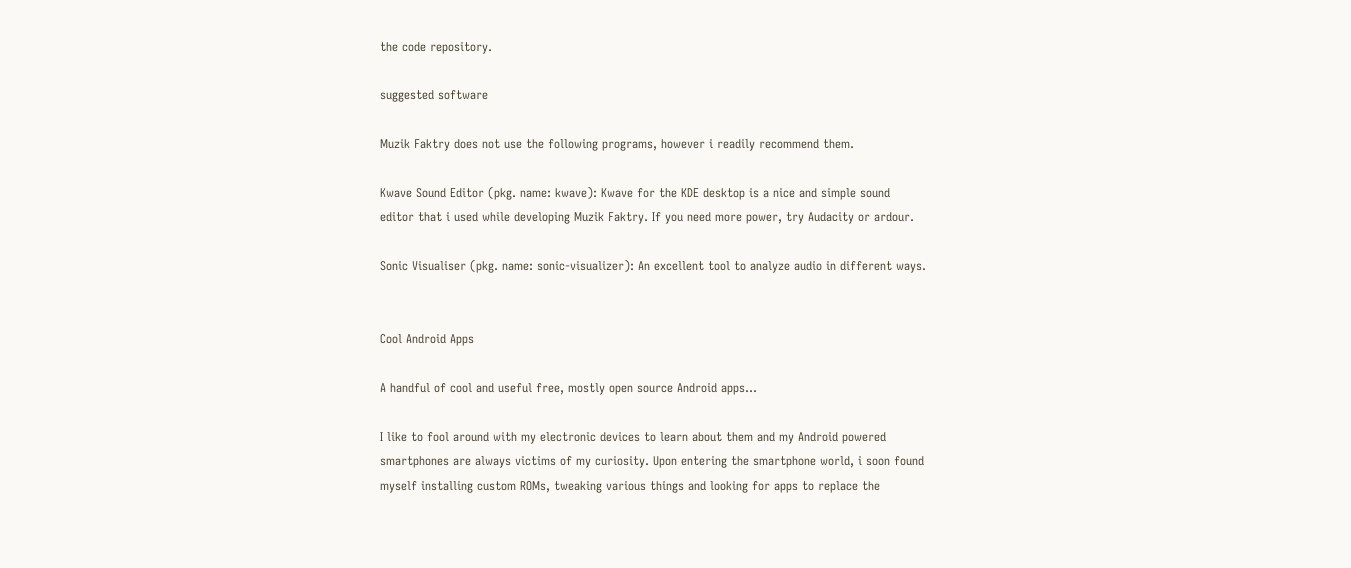the code repository.

suggested software

Muzik Faktry does not use the following programs, however i readily recommend them.

Kwave Sound Editor (pkg. name: kwave): Kwave for the KDE desktop is a nice and simple sound editor that i used while developing Muzik Faktry. If you need more power, try Audacity or ardour.

Sonic Visualiser (pkg. name: sonic-visualizer): An excellent tool to analyze audio in different ways.


Cool Android Apps

A handful of cool and useful free, mostly open source Android apps...

I like to fool around with my electronic devices to learn about them and my Android powered smartphones are always victims of my curiosity. Upon entering the smartphone world, i soon found myself installing custom ROMs, tweaking various things and looking for apps to replace the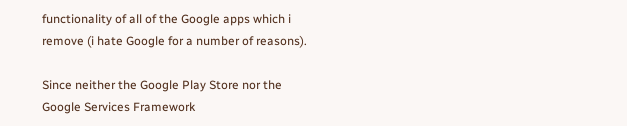functionality of all of the Google apps which i remove (i hate Google for a number of reasons).

Since neither the Google Play Store nor the Google Services Framework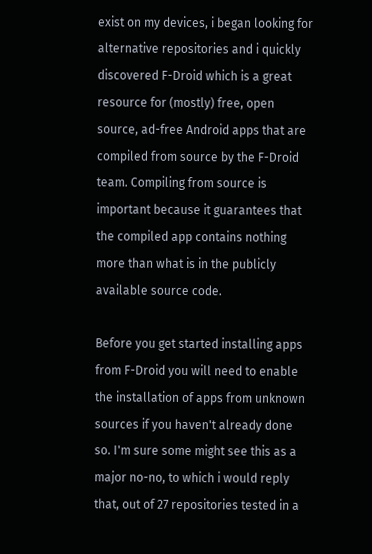exist on my devices, i began looking for alternative repositories and i quickly discovered F-Droid which is a great resource for (mostly) free, open source, ad-free Android apps that are compiled from source by the F-Droid team. Compiling from source is important because it guarantees that the compiled app contains nothing more than what is in the publicly available source code.

Before you get started installing apps from F-Droid you will need to enable the installation of apps from unknown sources if you haven't already done so. I'm sure some might see this as a major no-no, to which i would reply that, out of 27 repositories tested in a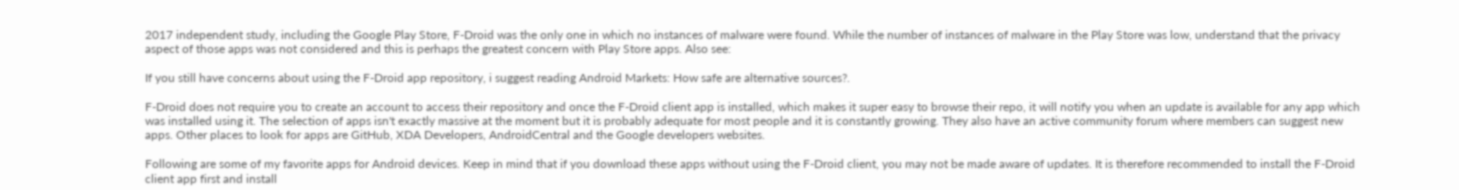2017 independent study, including the Google Play Store, F-Droid was the only one in which no instances of malware were found. While the number of instances of malware in the Play Store was low, understand that the privacy aspect of those apps was not considered and this is perhaps the greatest concern with Play Store apps. Also see:

If you still have concerns about using the F-Droid app repository, i suggest reading Android Markets: How safe are alternative sources?.

F-Droid does not require you to create an account to access their repository and once the F-Droid client app is installed, which makes it super easy to browse their repo, it will notify you when an update is available for any app which was installed using it. The selection of apps isn't exactly massive at the moment but it is probably adequate for most people and it is constantly growing. They also have an active community forum where members can suggest new apps. Other places to look for apps are GitHub, XDA Developers, AndroidCentral and the Google developers websites.

Following are some of my favorite apps for Android devices. Keep in mind that if you download these apps without using the F-Droid client, you may not be made aware of updates. It is therefore recommended to install the F-Droid client app first and install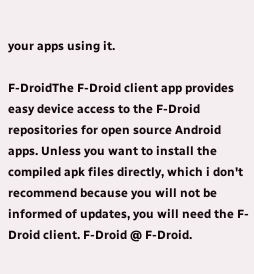your apps using it.

F-DroidThe F-Droid client app provides easy device access to the F-Droid repositories for open source Android apps. Unless you want to install the compiled apk files directly, which i don't recommend because you will not be informed of updates, you will need the F-Droid client. F-Droid @ F-Droid.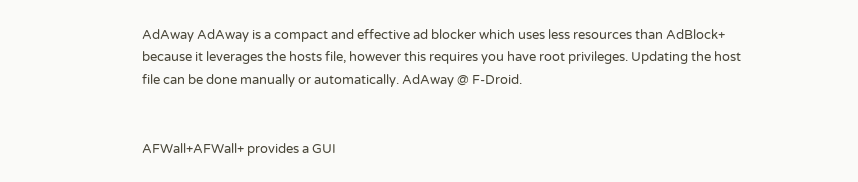AdAway AdAway is a compact and effective ad blocker which uses less resources than AdBlock+ because it leverages the hosts file, however this requires you have root privileges. Updating the host file can be done manually or automatically. AdAway @ F-Droid.


AFWall+AFWall+ provides a GUI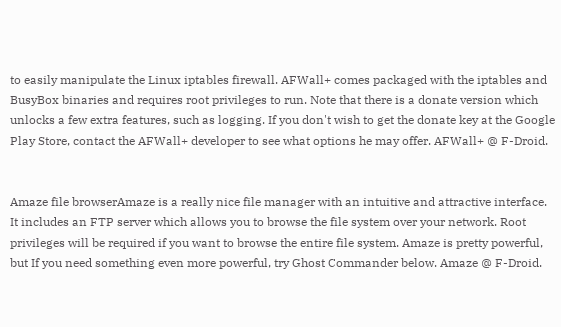to easily manipulate the Linux iptables firewall. AFWall+ comes packaged with the iptables and BusyBox binaries and requires root privileges to run. Note that there is a donate version which unlocks a few extra features, such as logging. If you don't wish to get the donate key at the Google Play Store, contact the AFWall+ developer to see what options he may offer. AFWall+ @ F-Droid.


Amaze file browserAmaze is a really nice file manager with an intuitive and attractive interface. It includes an FTP server which allows you to browse the file system over your network. Root privileges will be required if you want to browse the entire file system. Amaze is pretty powerful, but If you need something even more powerful, try Ghost Commander below. Amaze @ F-Droid.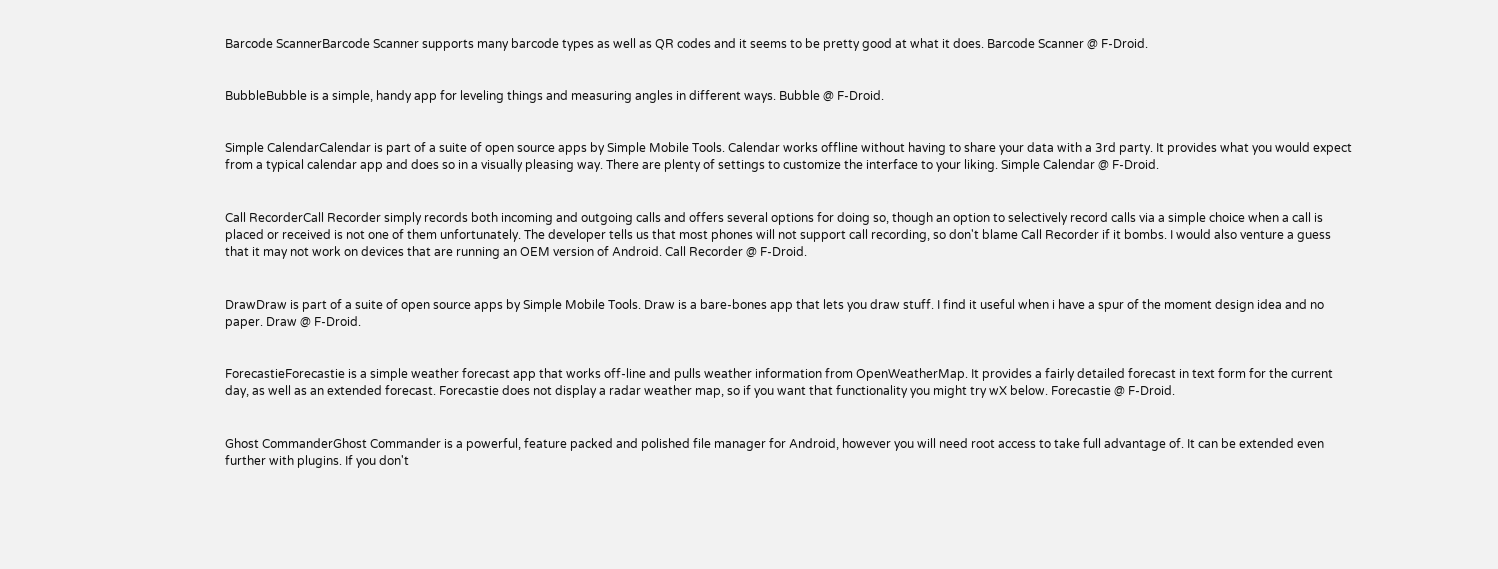Barcode ScannerBarcode Scanner supports many barcode types as well as QR codes and it seems to be pretty good at what it does. Barcode Scanner @ F-Droid.


BubbleBubble is a simple, handy app for leveling things and measuring angles in different ways. Bubble @ F-Droid.


Simple CalendarCalendar is part of a suite of open source apps by Simple Mobile Tools. Calendar works offline without having to share your data with a 3rd party. It provides what you would expect from a typical calendar app and does so in a visually pleasing way. There are plenty of settings to customize the interface to your liking. Simple Calendar @ F-Droid.


Call RecorderCall Recorder simply records both incoming and outgoing calls and offers several options for doing so, though an option to selectively record calls via a simple choice when a call is placed or received is not one of them unfortunately. The developer tells us that most phones will not support call recording, so don't blame Call Recorder if it bombs. I would also venture a guess that it may not work on devices that are running an OEM version of Android. Call Recorder @ F-Droid.


DrawDraw is part of a suite of open source apps by Simple Mobile Tools. Draw is a bare-bones app that lets you draw stuff. I find it useful when i have a spur of the moment design idea and no paper. Draw @ F-Droid.


ForecastieForecastie is a simple weather forecast app that works off-line and pulls weather information from OpenWeatherMap. It provides a fairly detailed forecast in text form for the current day, as well as an extended forecast. Forecastie does not display a radar weather map, so if you want that functionality you might try wX below. Forecastie @ F-Droid.


Ghost CommanderGhost Commander is a powerful, feature packed and polished file manager for Android, however you will need root access to take full advantage of. It can be extended even further with plugins. If you don't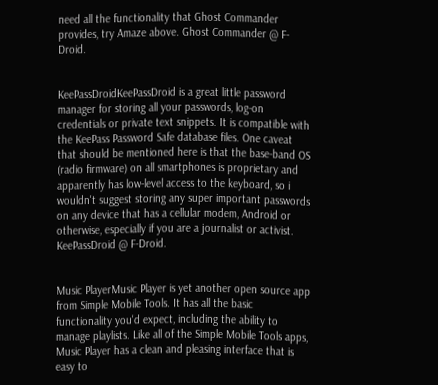need all the functionality that Ghost Commander provides, try Amaze above. Ghost Commander @ F-Droid.


KeePassDroidKeePassDroid is a great little password manager for storing all your passwords, log-on credentials or private text snippets. It is compatible with the KeePass Password Safe database files. One caveat that should be mentioned here is that the base-band OS (radio firmware) on all smartphones is proprietary and apparently has low-level access to the keyboard, so i wouldn't suggest storing any super important passwords on any device that has a cellular modem, Android or otherwise, especially if you are a journalist or activist. KeePassDroid @ F-Droid.


Music PlayerMusic Player is yet another open source app from Simple Mobile Tools. It has all the basic functionality you'd expect, including the ability to manage playlists. Like all of the Simple Mobile Tools apps, Music Player has a clean and pleasing interface that is easy to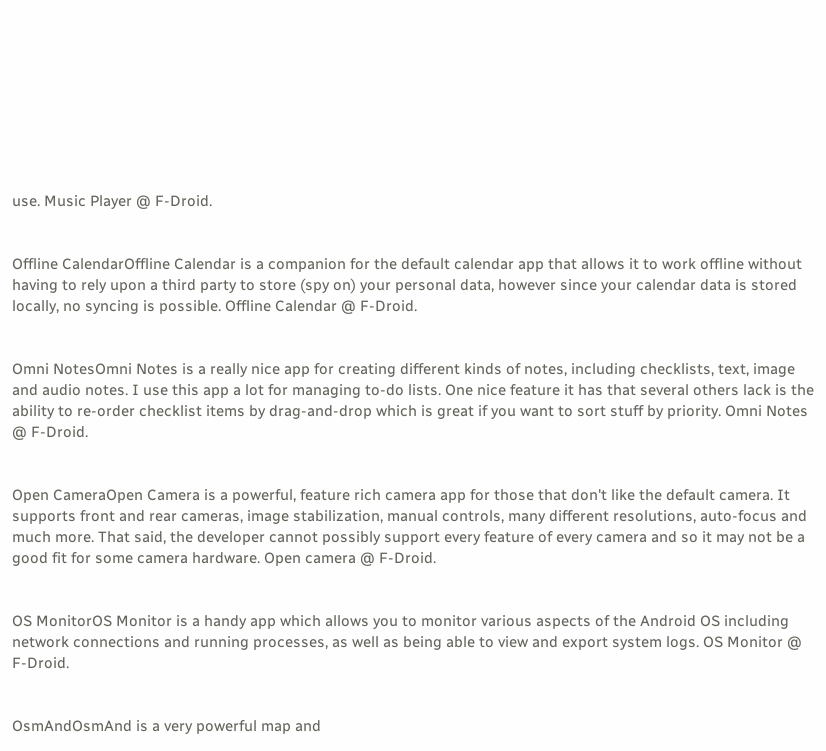use. Music Player @ F-Droid.


Offline CalendarOffline Calendar is a companion for the default calendar app that allows it to work offline without having to rely upon a third party to store (spy on) your personal data, however since your calendar data is stored locally, no syncing is possible. Offline Calendar @ F-Droid.


Omni NotesOmni Notes is a really nice app for creating different kinds of notes, including checklists, text, image and audio notes. I use this app a lot for managing to-do lists. One nice feature it has that several others lack is the ability to re-order checklist items by drag-and-drop which is great if you want to sort stuff by priority. Omni Notes @ F-Droid.


Open CameraOpen Camera is a powerful, feature rich camera app for those that don't like the default camera. It supports front and rear cameras, image stabilization, manual controls, many different resolutions, auto-focus and much more. That said, the developer cannot possibly support every feature of every camera and so it may not be a good fit for some camera hardware. Open camera @ F-Droid.


OS MonitorOS Monitor is a handy app which allows you to monitor various aspects of the Android OS including network connections and running processes, as well as being able to view and export system logs. OS Monitor @ F-Droid.


OsmAndOsmAnd is a very powerful map and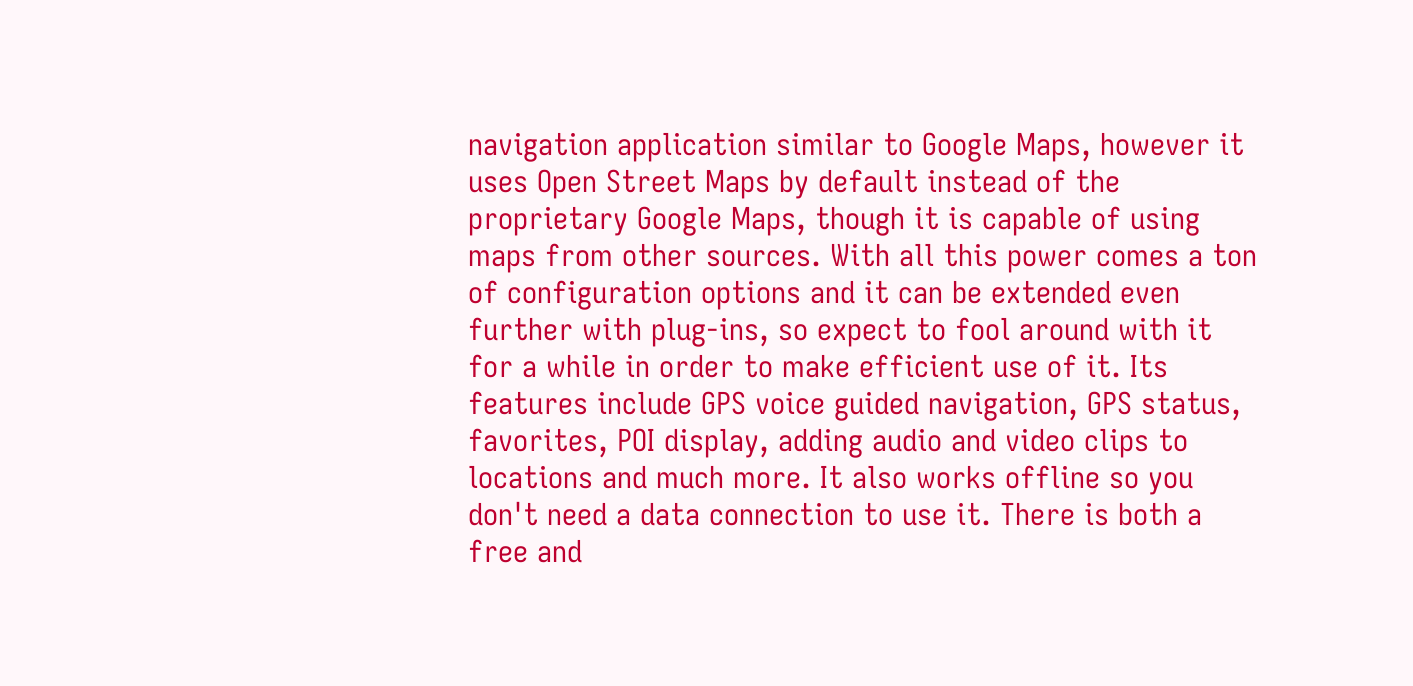navigation application similar to Google Maps, however it uses Open Street Maps by default instead of the proprietary Google Maps, though it is capable of using maps from other sources. With all this power comes a ton of configuration options and it can be extended even further with plug-ins, so expect to fool around with it for a while in order to make efficient use of it. Its features include GPS voice guided navigation, GPS status, favorites, POI display, adding audio and video clips to locations and much more. It also works offline so you don't need a data connection to use it. There is both a free and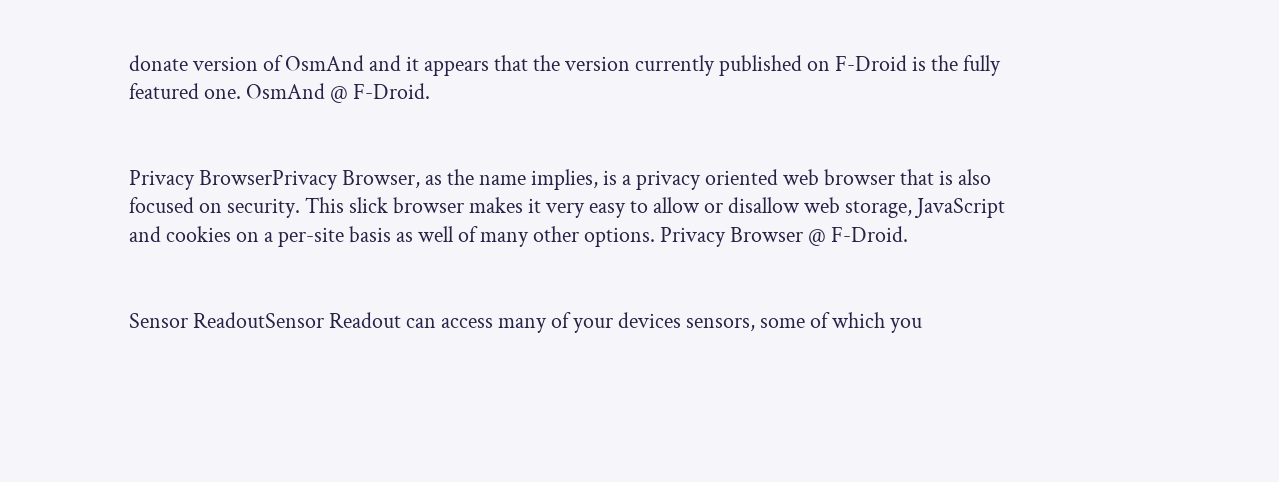donate version of OsmAnd and it appears that the version currently published on F-Droid is the fully featured one. OsmAnd @ F-Droid.


Privacy BrowserPrivacy Browser, as the name implies, is a privacy oriented web browser that is also focused on security. This slick browser makes it very easy to allow or disallow web storage, JavaScript and cookies on a per-site basis as well of many other options. Privacy Browser @ F-Droid.


Sensor ReadoutSensor Readout can access many of your devices sensors, some of which you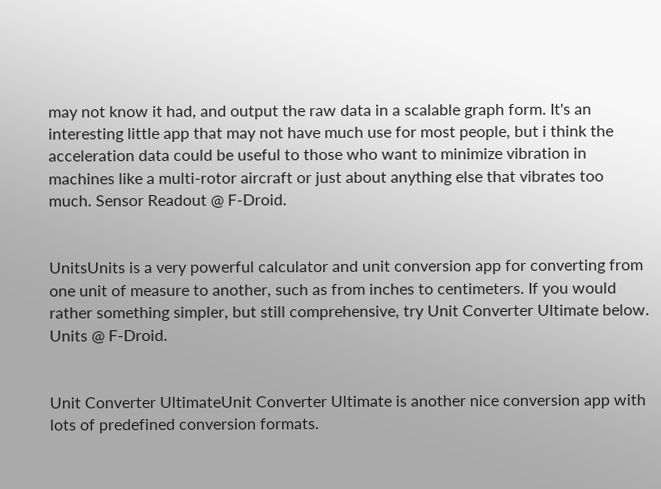may not know it had, and output the raw data in a scalable graph form. It's an interesting little app that may not have much use for most people, but i think the acceleration data could be useful to those who want to minimize vibration in machines like a multi-rotor aircraft or just about anything else that vibrates too much. Sensor Readout @ F-Droid.


UnitsUnits is a very powerful calculator and unit conversion app for converting from one unit of measure to another, such as from inches to centimeters. If you would rather something simpler, but still comprehensive, try Unit Converter Ultimate below. Units @ F-Droid.


Unit Converter UltimateUnit Converter Ultimate is another nice conversion app with lots of predefined conversion formats.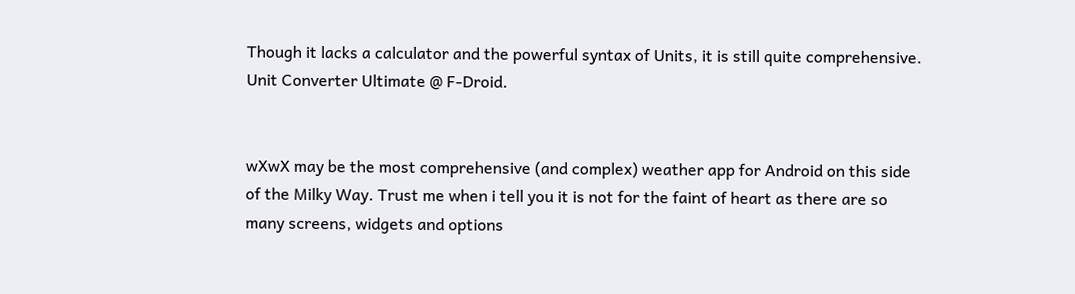Though it lacks a calculator and the powerful syntax of Units, it is still quite comprehensive. Unit Converter Ultimate @ F-Droid.


wXwX may be the most comprehensive (and complex) weather app for Android on this side of the Milky Way. Trust me when i tell you it is not for the faint of heart as there are so many screens, widgets and options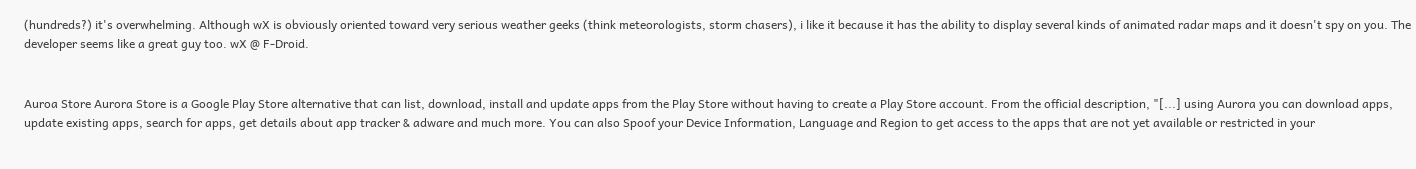(hundreds?) it's overwhelming. Although wX is obviously oriented toward very serious weather geeks (think meteorologists, storm chasers), i like it because it has the ability to display several kinds of animated radar maps and it doesn't spy on you. The developer seems like a great guy too. wX @ F-Droid.


Auroa Store Aurora Store is a Google Play Store alternative that can list, download, install and update apps from the Play Store without having to create a Play Store account. From the official description, "[...] using Aurora you can download apps, update existing apps, search for apps, get details about app tracker & adware and much more. You can also Spoof your Device Information, Language and Region to get access to the apps that are not yet available or restricted in your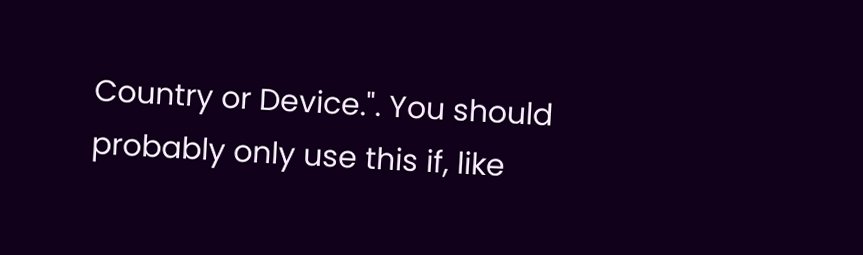Country or Device.". You should probably only use this if, like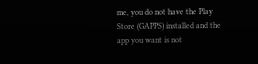me, you do not have the Play Store (GAPPS) installed and the app you want is not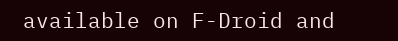available on F-Droid and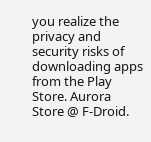you realize the privacy and security risks of downloading apps from the Play Store. Aurora Store @ F-Droid.